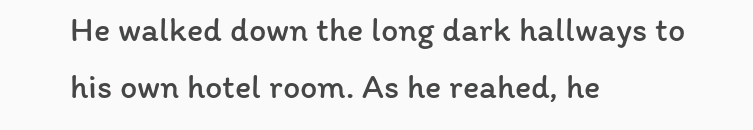He walked down the long dark hallways to his own hotel room. As he reahed, he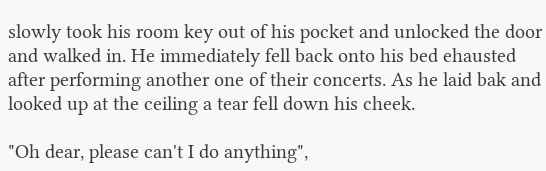slowly took his room key out of his pocket and unlocked the door and walked in. He immediately fell back onto his bed ehausted after performing another one of their concerts. As he laid bak and looked up at the ceiling a tear fell down his cheek.

"Oh dear, please can't I do anything",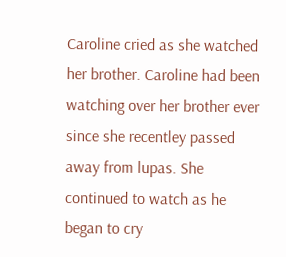Caroline cried as she watched her brother. Caroline had been watching over her brother ever since she recentley passed away from lupas. She continued to watch as he began to cry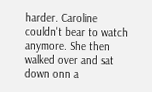harder. Caroline couldn't bear to watch anymore. She then walked over and sat down onn a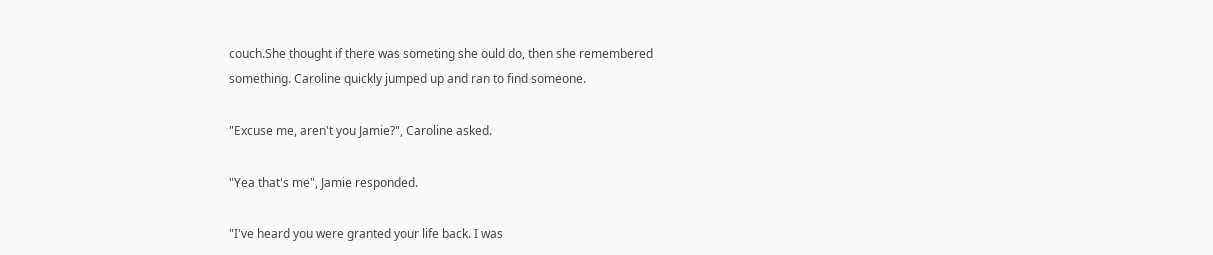couch.She thought if there was someting she ould do, then she remembered something. Caroline quickly jumped up and ran to find someone.

"Excuse me, aren't you Jamie?", Caroline asked.

"Yea that's me", Jamie responded.

"I've heard you were granted your life back. I was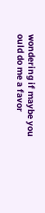wondering if maybe you ould do me a favor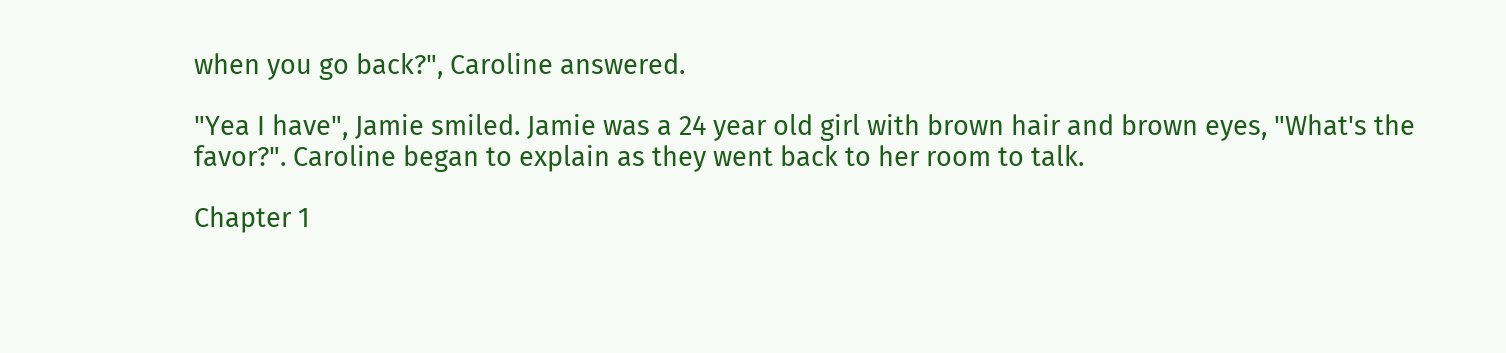when you go back?", Caroline answered.

"Yea I have", Jamie smiled. Jamie was a 24 year old girl with brown hair and brown eyes, "What's the favor?". Caroline began to explain as they went back to her room to talk.

Chapter 1